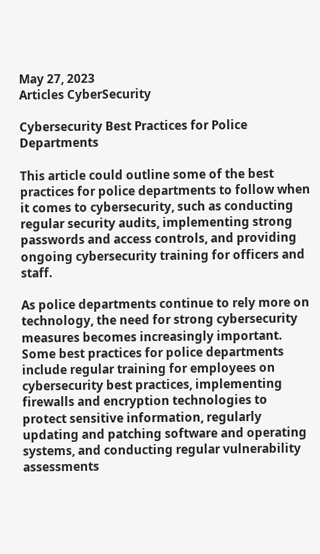May 27, 2023
Articles CyberSecurity

Cybersecurity Best Practices for Police Departments

This article could outline some of the best practices for police departments to follow when it comes to cybersecurity, such as conducting regular security audits, implementing strong passwords and access controls, and providing ongoing cybersecurity training for officers and staff.

As police departments continue to rely more on technology, the need for strong cybersecurity measures becomes increasingly important. Some best practices for police departments include regular training for employees on cybersecurity best practices, implementing firewalls and encryption technologies to protect sensitive information, regularly updating and patching software and operating systems, and conducting regular vulnerability assessments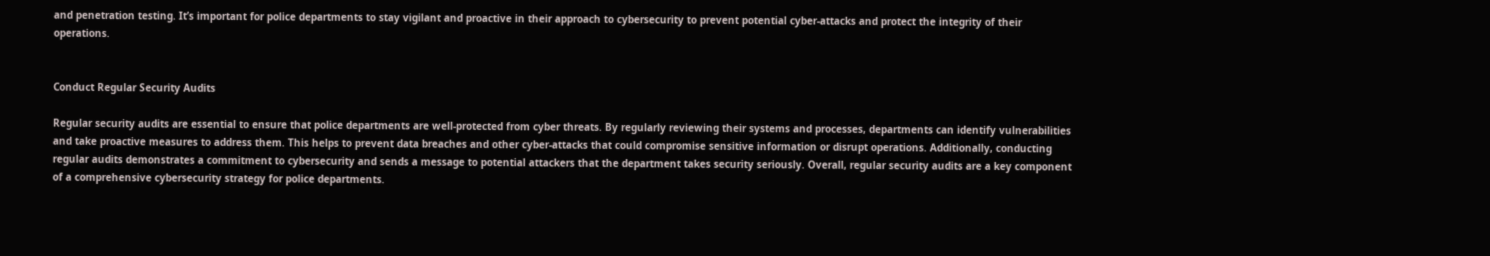and penetration testing. It’s important for police departments to stay vigilant and proactive in their approach to cybersecurity to prevent potential cyber-attacks and protect the integrity of their operations.


Conduct Regular Security Audits

Regular security audits are essential to ensure that police departments are well-protected from cyber threats. By regularly reviewing their systems and processes, departments can identify vulnerabilities and take proactive measures to address them. This helps to prevent data breaches and other cyber-attacks that could compromise sensitive information or disrupt operations. Additionally, conducting regular audits demonstrates a commitment to cybersecurity and sends a message to potential attackers that the department takes security seriously. Overall, regular security audits are a key component of a comprehensive cybersecurity strategy for police departments.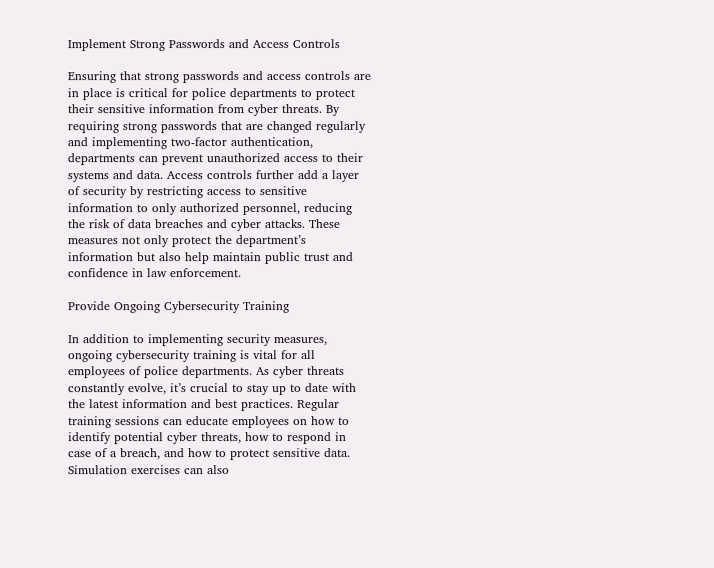Implement Strong Passwords and Access Controls

Ensuring that strong passwords and access controls are in place is critical for police departments to protect their sensitive information from cyber threats. By requiring strong passwords that are changed regularly and implementing two-factor authentication, departments can prevent unauthorized access to their systems and data. Access controls further add a layer of security by restricting access to sensitive information to only authorized personnel, reducing the risk of data breaches and cyber attacks. These measures not only protect the department’s information but also help maintain public trust and confidence in law enforcement.

Provide Ongoing Cybersecurity Training

In addition to implementing security measures, ongoing cybersecurity training is vital for all employees of police departments. As cyber threats constantly evolve, it’s crucial to stay up to date with the latest information and best practices. Regular training sessions can educate employees on how to identify potential cyber threats, how to respond in case of a breach, and how to protect sensitive data. Simulation exercises can also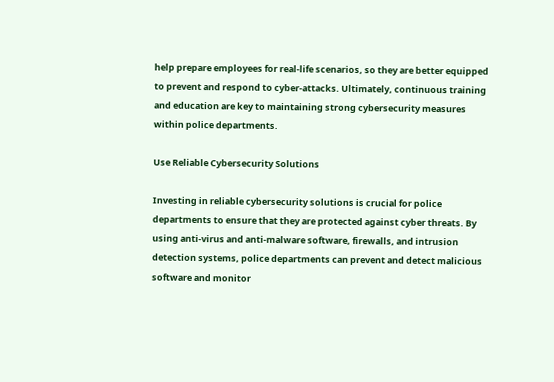help prepare employees for real-life scenarios, so they are better equipped to prevent and respond to cyber-attacks. Ultimately, continuous training and education are key to maintaining strong cybersecurity measures within police departments.

Use Reliable Cybersecurity Solutions

Investing in reliable cybersecurity solutions is crucial for police departments to ensure that they are protected against cyber threats. By using anti-virus and anti-malware software, firewalls, and intrusion detection systems, police departments can prevent and detect malicious software and monitor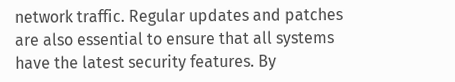network traffic. Regular updates and patches are also essential to ensure that all systems have the latest security features. By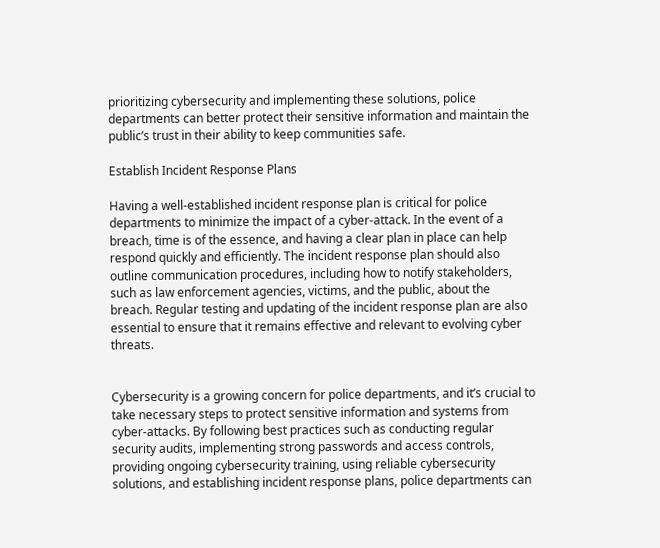prioritizing cybersecurity and implementing these solutions, police departments can better protect their sensitive information and maintain the public’s trust in their ability to keep communities safe.

Establish Incident Response Plans

Having a well-established incident response plan is critical for police departments to minimize the impact of a cyber-attack. In the event of a breach, time is of the essence, and having a clear plan in place can help respond quickly and efficiently. The incident response plan should also outline communication procedures, including how to notify stakeholders, such as law enforcement agencies, victims, and the public, about the breach. Regular testing and updating of the incident response plan are also essential to ensure that it remains effective and relevant to evolving cyber threats.


Cybersecurity is a growing concern for police departments, and it’s crucial to take necessary steps to protect sensitive information and systems from cyber-attacks. By following best practices such as conducting regular security audits, implementing strong passwords and access controls, providing ongoing cybersecurity training, using reliable cybersecurity solutions, and establishing incident response plans, police departments can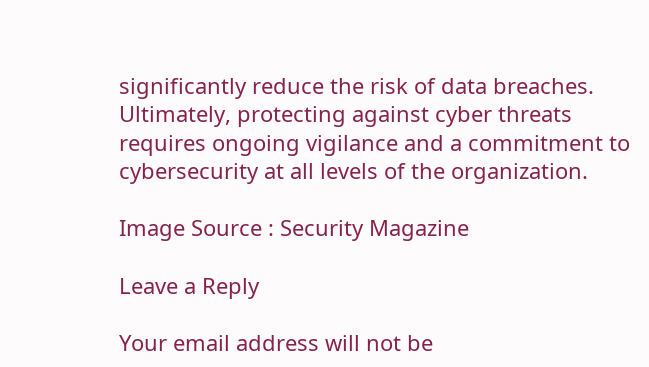significantly reduce the risk of data breaches. Ultimately, protecting against cyber threats requires ongoing vigilance and a commitment to cybersecurity at all levels of the organization.

Image Source : Security Magazine

Leave a Reply

Your email address will not be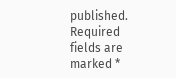published. Required fields are marked *